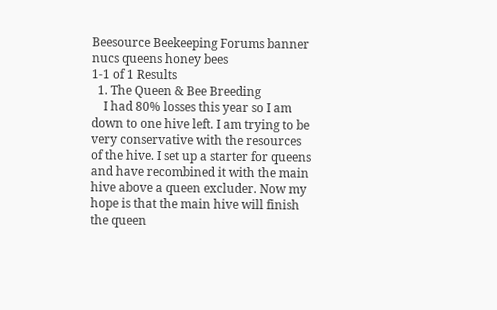Beesource Beekeeping Forums banner
nucs queens honey bees
1-1 of 1 Results
  1. The Queen & Bee Breeding
    I had 80% losses this year so I am down to one hive left. I am trying to be very conservative with the resources of the hive. I set up a starter for queens and have recombined it with the main hive above a queen excluder. Now my hope is that the main hive will finish the queen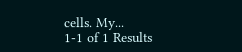cells. My...
1-1 of 1 Results